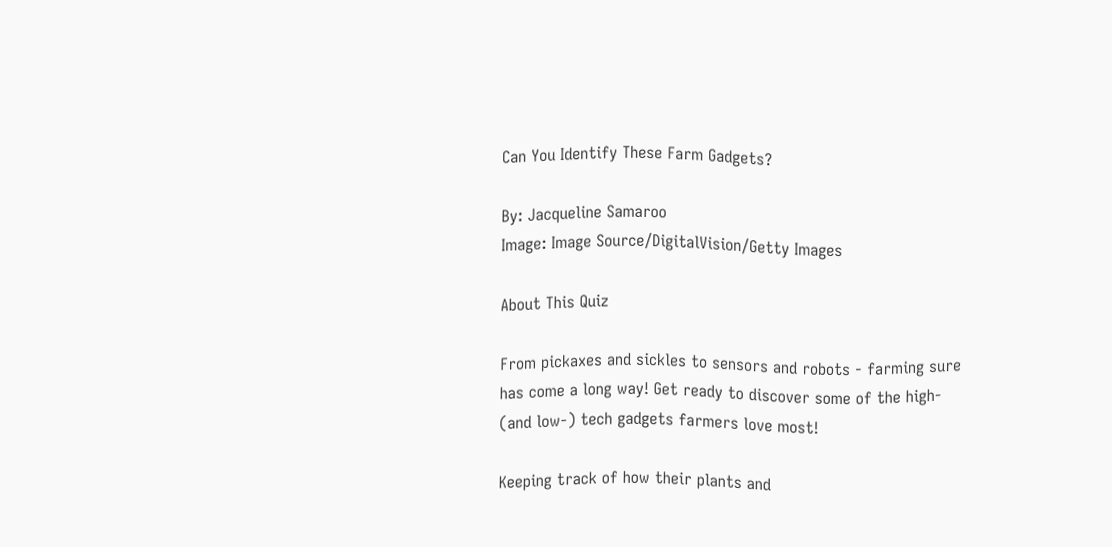Can You Identify These Farm Gadgets?

By: Jacqueline Samaroo
Image: Image Source/DigitalVision/Getty Images

About This Quiz

From pickaxes and sickles to sensors and robots - farming sure has come a long way! Get ready to discover some of the high- (and low-) tech gadgets farmers love most!

Keeping track of how their plants and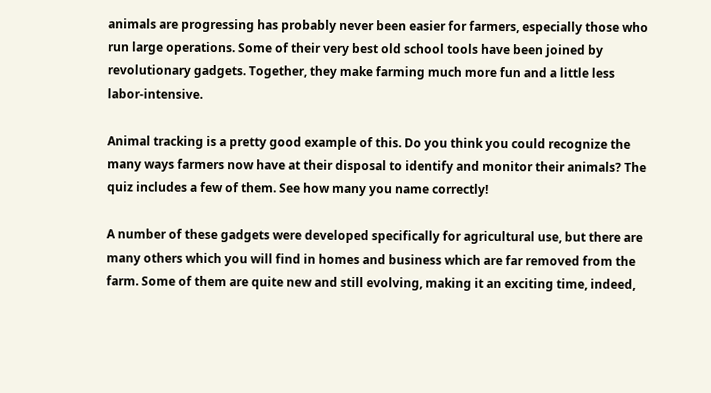animals are progressing has probably never been easier for farmers, especially those who run large operations. Some of their very best old school tools have been joined by revolutionary gadgets. Together, they make farming much more fun and a little less labor-intensive.

Animal tracking is a pretty good example of this. Do you think you could recognize the many ways farmers now have at their disposal to identify and monitor their animals? The quiz includes a few of them. See how many you name correctly!

A number of these gadgets were developed specifically for agricultural use, but there are many others which you will find in homes and business which are far removed from the farm. Some of them are quite new and still evolving, making it an exciting time, indeed,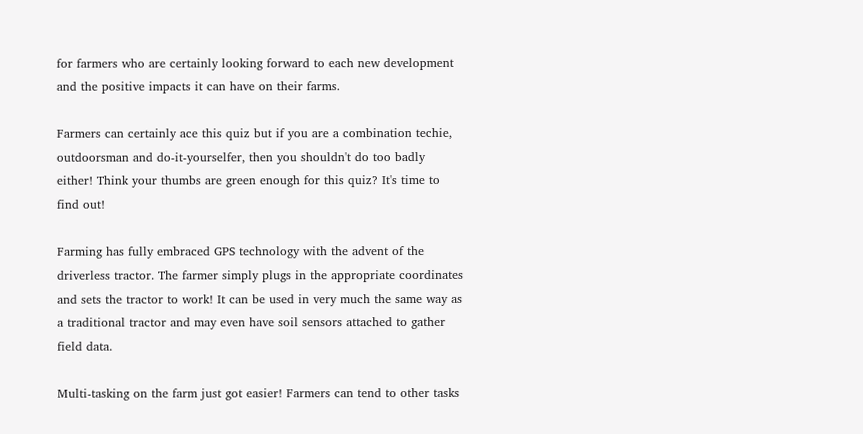for farmers who are certainly looking forward to each new development and the positive impacts it can have on their farms.

Farmers can certainly ace this quiz but if you are a combination techie, outdoorsman and do-it-yourselfer, then you shouldn't do too badly either! Think your thumbs are green enough for this quiz? It's time to find out!

Farming has fully embraced GPS technology with the advent of the driverless tractor. The farmer simply plugs in the appropriate coordinates and sets the tractor to work! It can be used in very much the same way as a traditional tractor and may even have soil sensors attached to gather field data.

Multi-tasking on the farm just got easier! Farmers can tend to other tasks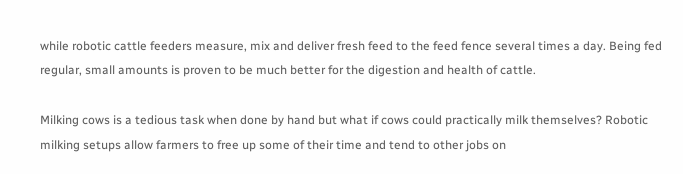while robotic cattle feeders measure, mix and deliver fresh feed to the feed fence several times a day. Being fed regular, small amounts is proven to be much better for the digestion and health of cattle.

Milking cows is a tedious task when done by hand but what if cows could practically milk themselves? Robotic milking setups allow farmers to free up some of their time and tend to other jobs on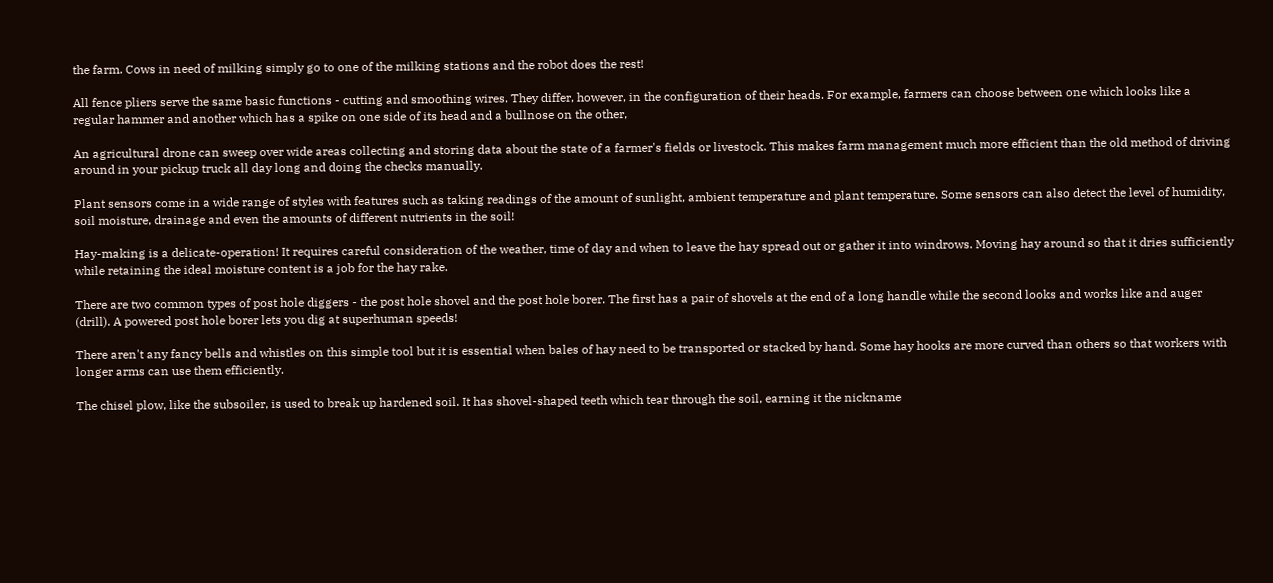the farm. Cows in need of milking simply go to one of the milking stations and the robot does the rest!

All fence pliers serve the same basic functions - cutting and smoothing wires. They differ, however, in the configuration of their heads. For example, farmers can choose between one which looks like a regular hammer and another which has a spike on one side of its head and a bullnose on the other,

An agricultural drone can sweep over wide areas collecting and storing data about the state of a farmer's fields or livestock. This makes farm management much more efficient than the old method of driving around in your pickup truck all day long and doing the checks manually.

Plant sensors come in a wide range of styles with features such as taking readings of the amount of sunlight, ambient temperature and plant temperature. Some sensors can also detect the level of humidity, soil moisture, drainage and even the amounts of different nutrients in the soil!

Hay-making is a delicate-operation! It requires careful consideration of the weather, time of day and when to leave the hay spread out or gather it into windrows. Moving hay around so that it dries sufficiently while retaining the ideal moisture content is a job for the hay rake.

There are two common types of post hole diggers - the post hole shovel and the post hole borer. The first has a pair of shovels at the end of a long handle while the second looks and works like and auger (drill). A powered post hole borer lets you dig at superhuman speeds!

There aren't any fancy bells and whistles on this simple tool but it is essential when bales of hay need to be transported or stacked by hand. Some hay hooks are more curved than others so that workers with longer arms can use them efficiently.

The chisel plow, like the subsoiler, is used to break up hardened soil. It has shovel-shaped teeth which tear through the soil, earning it the nickname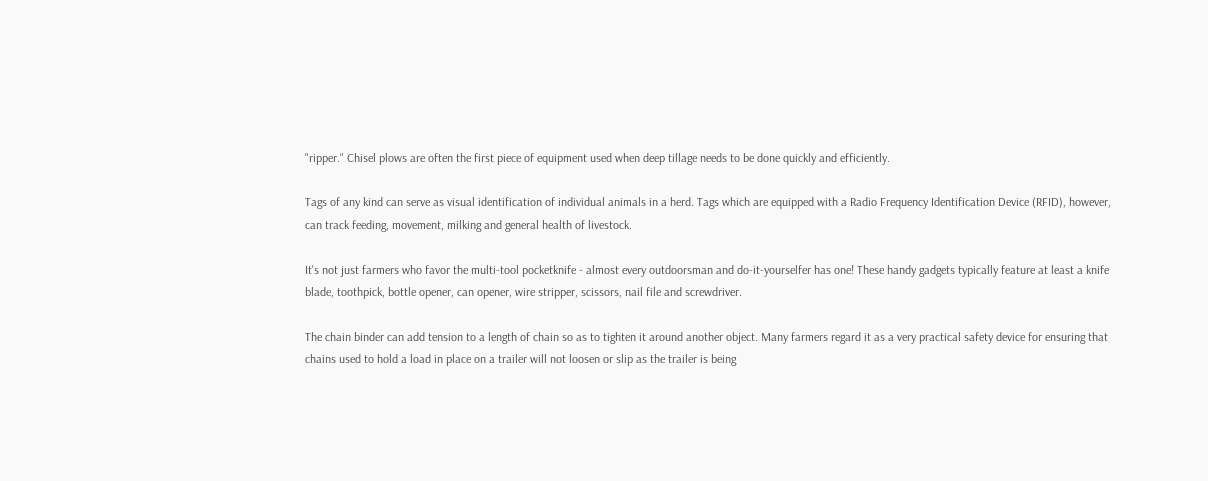"ripper." Chisel plows are often the first piece of equipment used when deep tillage needs to be done quickly and efficiently.

Tags of any kind can serve as visual identification of individual animals in a herd. Tags which are equipped with a Radio Frequency Identification Device (RFID), however, can track feeding, movement, milking and general health of livestock.

It's not just farmers who favor the multi-tool pocketknife - almost every outdoorsman and do-it-yourselfer has one! These handy gadgets typically feature at least a knife blade, toothpick, bottle opener, can opener, wire stripper, scissors, nail file and screwdriver.

The chain binder can add tension to a length of chain so as to tighten it around another object. Many farmers regard it as a very practical safety device for ensuring that chains used to hold a load in place on a trailer will not loosen or slip as the trailer is being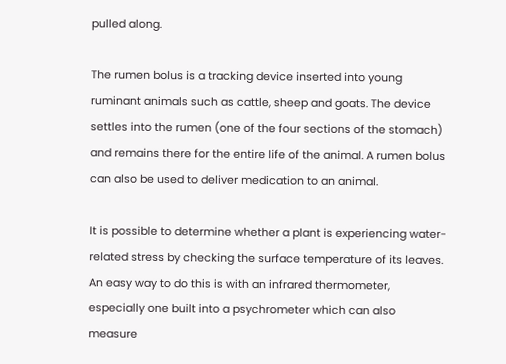pulled along.

The rumen bolus is a tracking device inserted into young ruminant animals such as cattle, sheep and goats. The device settles into the rumen (one of the four sections of the stomach) and remains there for the entire life of the animal. A rumen bolus can also be used to deliver medication to an animal.

It is possible to determine whether a plant is experiencing water-related stress by checking the surface temperature of its leaves. An easy way to do this is with an infrared thermometer, especially one built into a psychrometer which can also measure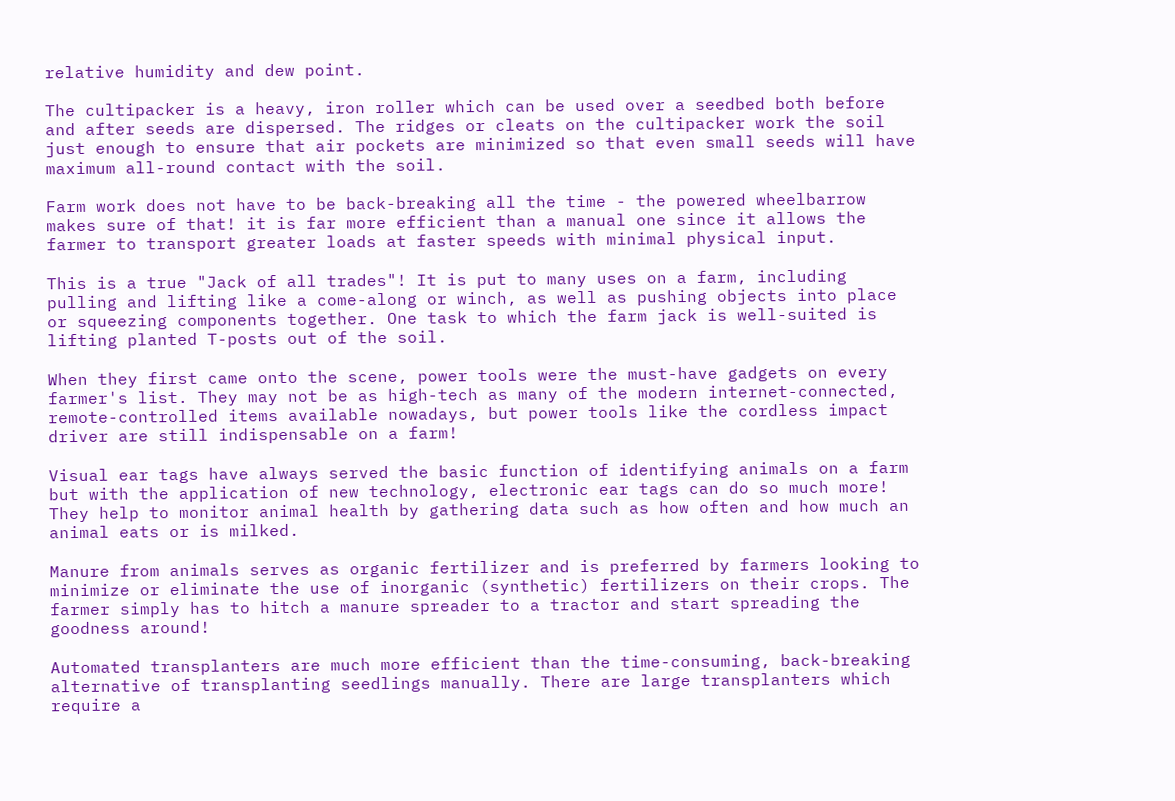relative humidity and dew point.

The cultipacker is a heavy, iron roller which can be used over a seedbed both before and after seeds are dispersed. The ridges or cleats on the cultipacker work the soil just enough to ensure that air pockets are minimized so that even small seeds will have maximum all-round contact with the soil.

Farm work does not have to be back-breaking all the time - the powered wheelbarrow makes sure of that! it is far more efficient than a manual one since it allows the farmer to transport greater loads at faster speeds with minimal physical input.

This is a true "Jack of all trades"! It is put to many uses on a farm, including pulling and lifting like a come-along or winch, as well as pushing objects into place or squeezing components together. One task to which the farm jack is well-suited is lifting planted T-posts out of the soil.

When they first came onto the scene, power tools were the must-have gadgets on every farmer's list. They may not be as high-tech as many of the modern internet-connected, remote-controlled items available nowadays, but power tools like the cordless impact driver are still indispensable on a farm!

Visual ear tags have always served the basic function of identifying animals on a farm but with the application of new technology, electronic ear tags can do so much more! They help to monitor animal health by gathering data such as how often and how much an animal eats or is milked.

Manure from animals serves as organic fertilizer and is preferred by farmers looking to minimize or eliminate the use of inorganic (synthetic) fertilizers on their crops. The farmer simply has to hitch a manure spreader to a tractor and start spreading the goodness around!

Automated transplanters are much more efficient than the time-consuming, back-breaking alternative of transplanting seedlings manually. There are large transplanters which require a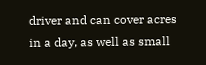driver and can cover acres in a day, as well as small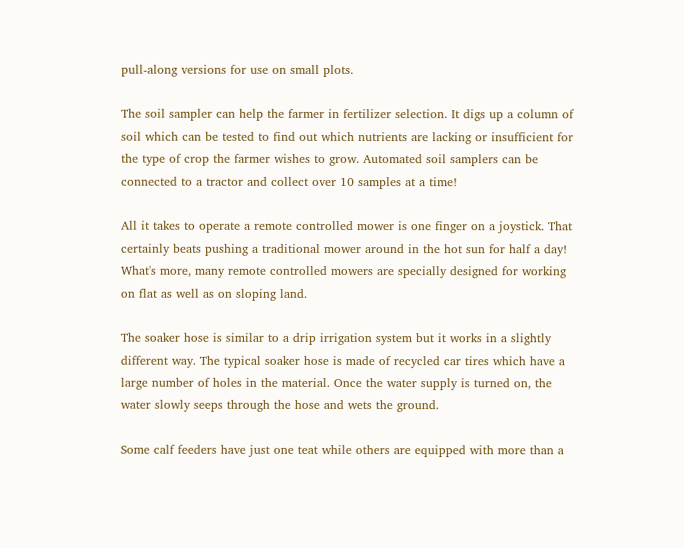pull-along versions for use on small plots.

The soil sampler can help the farmer in fertilizer selection. It digs up a column of soil which can be tested to find out which nutrients are lacking or insufficient for the type of crop the farmer wishes to grow. Automated soil samplers can be connected to a tractor and collect over 10 samples at a time!

All it takes to operate a remote controlled mower is one finger on a joystick. That certainly beats pushing a traditional mower around in the hot sun for half a day! What's more, many remote controlled mowers are specially designed for working on flat as well as on sloping land.

The soaker hose is similar to a drip irrigation system but it works in a slightly different way. The typical soaker hose is made of recycled car tires which have a large number of holes in the material. Once the water supply is turned on, the water slowly seeps through the hose and wets the ground.

Some calf feeders have just one teat while others are equipped with more than a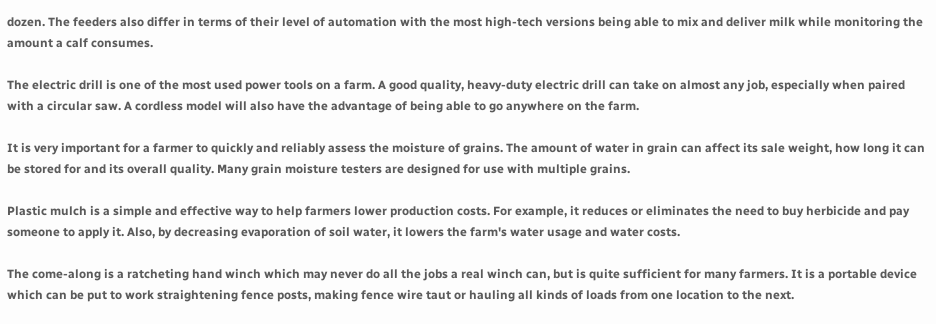dozen. The feeders also differ in terms of their level of automation with the most high-tech versions being able to mix and deliver milk while monitoring the amount a calf consumes.

The electric drill is one of the most used power tools on a farm. A good quality, heavy-duty electric drill can take on almost any job, especially when paired with a circular saw. A cordless model will also have the advantage of being able to go anywhere on the farm.

It is very important for a farmer to quickly and reliably assess the moisture of grains. The amount of water in grain can affect its sale weight, how long it can be stored for and its overall quality. Many grain moisture testers are designed for use with multiple grains.

Plastic mulch is a simple and effective way to help farmers lower production costs. For example, it reduces or eliminates the need to buy herbicide and pay someone to apply it. Also, by decreasing evaporation of soil water, it lowers the farm's water usage and water costs.

The come-along is a ratcheting hand winch which may never do all the jobs a real winch can, but is quite sufficient for many farmers. It is a portable device which can be put to work straightening fence posts, making fence wire taut or hauling all kinds of loads from one location to the next.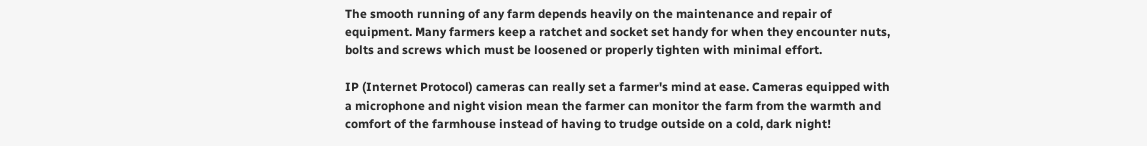The smooth running of any farm depends heavily on the maintenance and repair of equipment. Many farmers keep a ratchet and socket set handy for when they encounter nuts, bolts and screws which must be loosened or properly tighten with minimal effort.

IP (Internet Protocol) cameras can really set a farmer's mind at ease. Cameras equipped with a microphone and night vision mean the farmer can monitor the farm from the warmth and comfort of the farmhouse instead of having to trudge outside on a cold, dark night!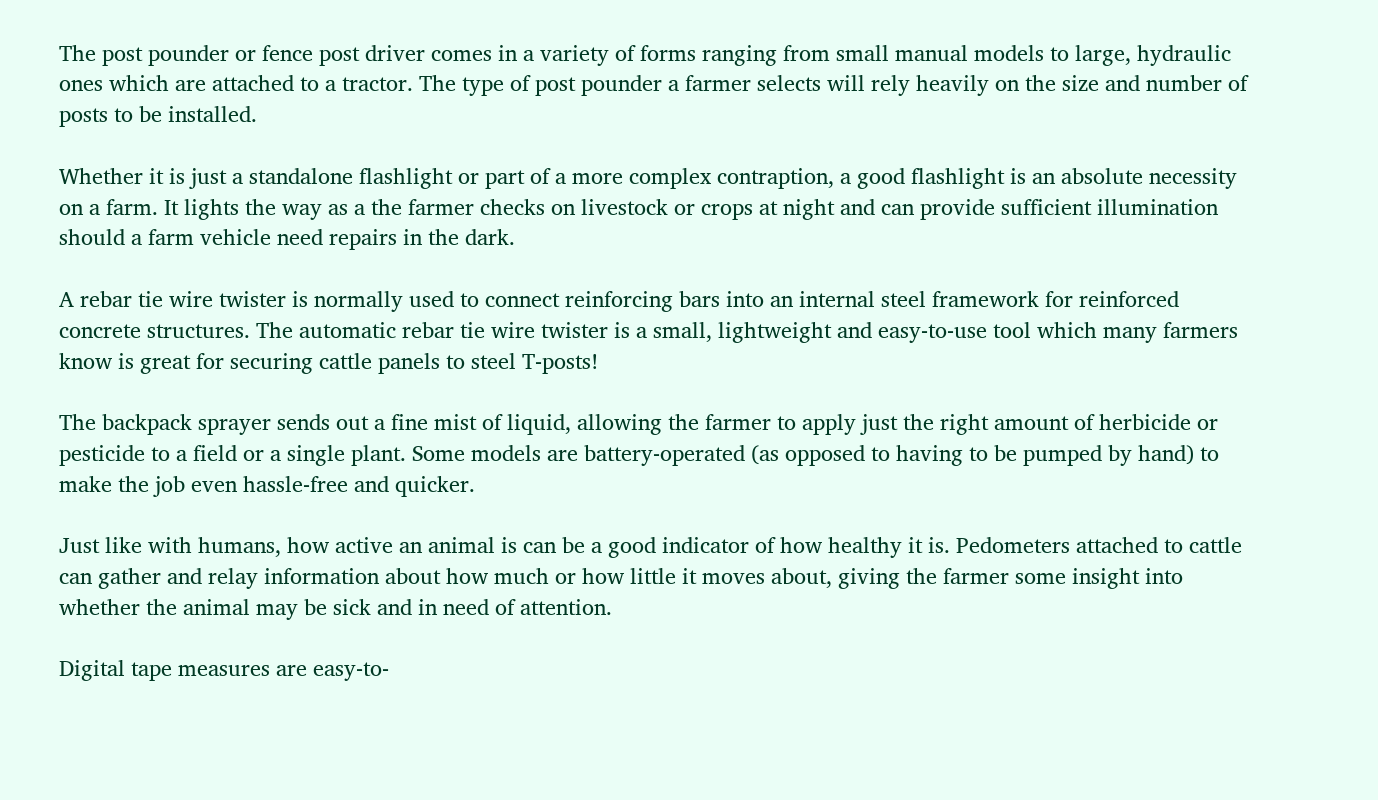The post pounder or fence post driver comes in a variety of forms ranging from small manual models to large, hydraulic ones which are attached to a tractor. The type of post pounder a farmer selects will rely heavily on the size and number of posts to be installed.

Whether it is just a standalone flashlight or part of a more complex contraption, a good flashlight is an absolute necessity on a farm. It lights the way as a the farmer checks on livestock or crops at night and can provide sufficient illumination should a farm vehicle need repairs in the dark.

A rebar tie wire twister is normally used to connect reinforcing bars into an internal steel framework for reinforced concrete structures. The automatic rebar tie wire twister is a small, lightweight and easy-to-use tool which many farmers know is great for securing cattle panels to steel T-posts!

The backpack sprayer sends out a fine mist of liquid, allowing the farmer to apply just the right amount of herbicide or pesticide to a field or a single plant. Some models are battery-operated (as opposed to having to be pumped by hand) to make the job even hassle-free and quicker.

Just like with humans, how active an animal is can be a good indicator of how healthy it is. Pedometers attached to cattle can gather and relay information about how much or how little it moves about, giving the farmer some insight into whether the animal may be sick and in need of attention.

Digital tape measures are easy-to-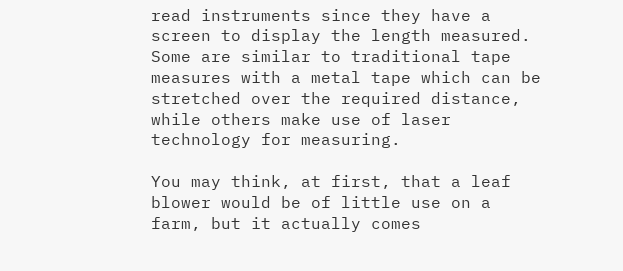read instruments since they have a screen to display the length measured. Some are similar to traditional tape measures with a metal tape which can be stretched over the required distance, while others make use of laser technology for measuring.

You may think, at first, that a leaf blower would be of little use on a farm, but it actually comes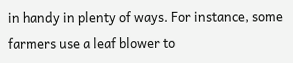in handy in plenty of ways. For instance, some farmers use a leaf blower to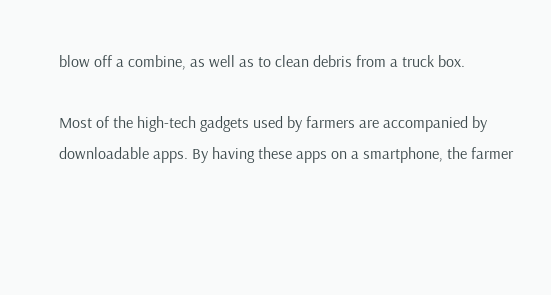blow off a combine, as well as to clean debris from a truck box.

Most of the high-tech gadgets used by farmers are accompanied by downloadable apps. By having these apps on a smartphone, the farmer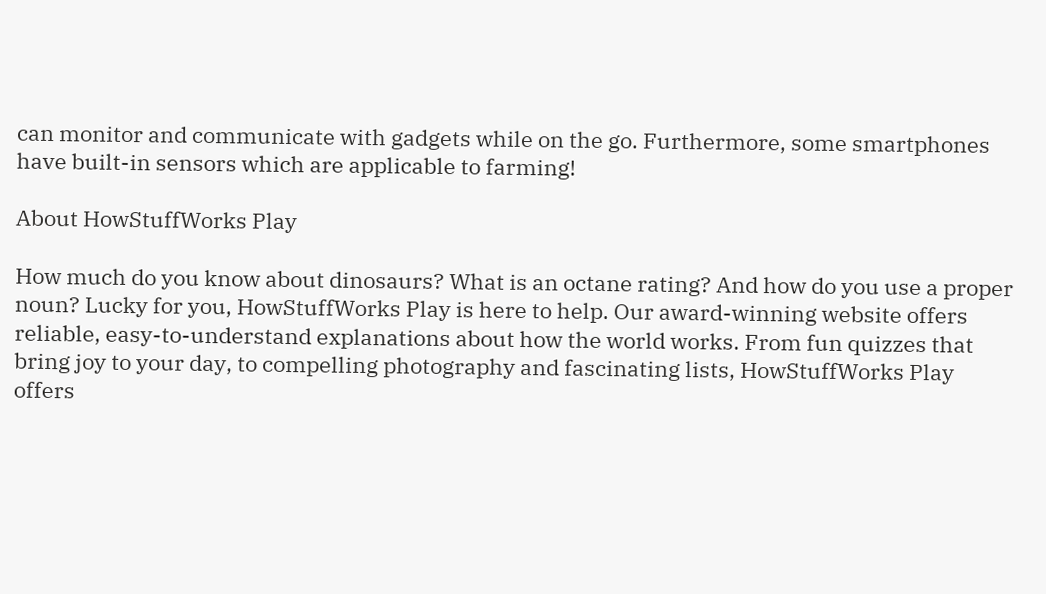can monitor and communicate with gadgets while on the go. Furthermore, some smartphones have built-in sensors which are applicable to farming!

About HowStuffWorks Play

How much do you know about dinosaurs? What is an octane rating? And how do you use a proper noun? Lucky for you, HowStuffWorks Play is here to help. Our award-winning website offers reliable, easy-to-understand explanations about how the world works. From fun quizzes that bring joy to your day, to compelling photography and fascinating lists, HowStuffWorks Play offers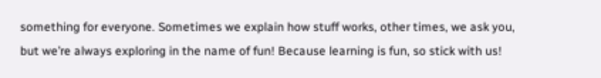something for everyone. Sometimes we explain how stuff works, other times, we ask you, but we’re always exploring in the name of fun! Because learning is fun, so stick with us!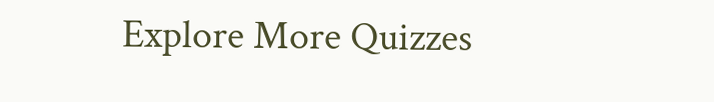Explore More Quizzes